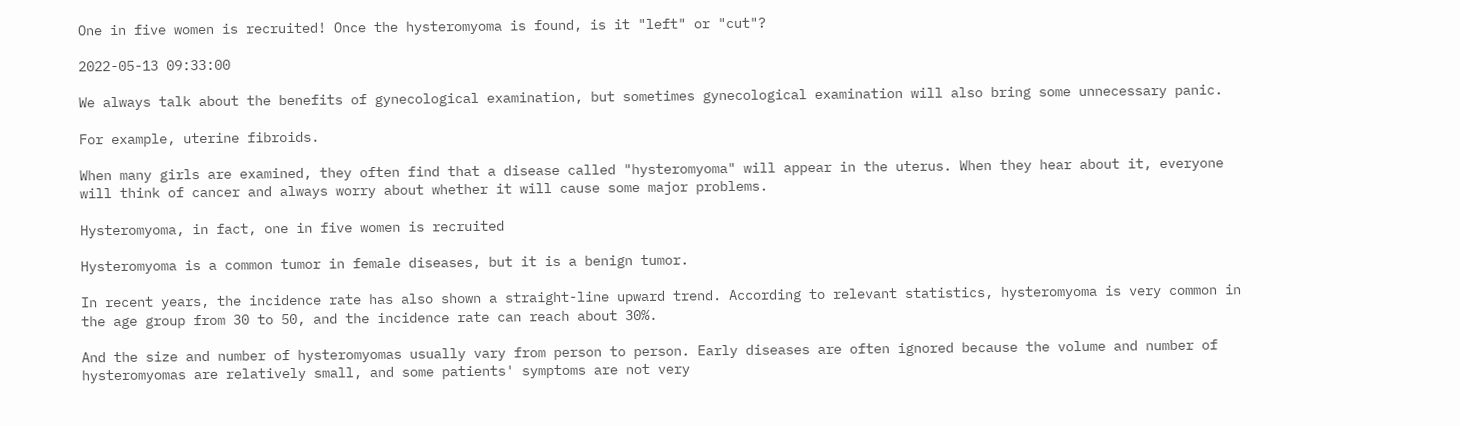One in five women is recruited! Once the hysteromyoma is found, is it "left" or "cut"?

2022-05-13 09:33:00

We always talk about the benefits of gynecological examination, but sometimes gynecological examination will also bring some unnecessary panic.

For example, uterine fibroids.

When many girls are examined, they often find that a disease called "hysteromyoma" will appear in the uterus. When they hear about it, everyone will think of cancer and always worry about whether it will cause some major problems.

Hysteromyoma, in fact, one in five women is recruited

Hysteromyoma is a common tumor in female diseases, but it is a benign tumor.

In recent years, the incidence rate has also shown a straight-line upward trend. According to relevant statistics, hysteromyoma is very common in the age group from 30 to 50, and the incidence rate can reach about 30%.

And the size and number of hysteromyomas usually vary from person to person. Early diseases are often ignored because the volume and number of hysteromyomas are relatively small, and some patients' symptoms are not very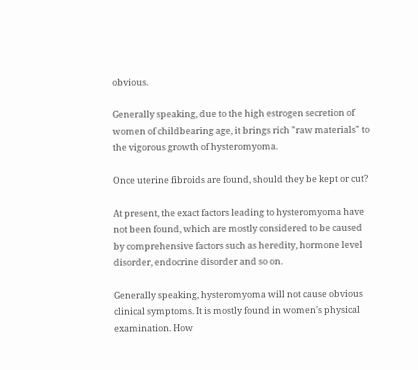obvious.

Generally speaking, due to the high estrogen secretion of women of childbearing age, it brings rich "raw materials" to the vigorous growth of hysteromyoma.

Once uterine fibroids are found, should they be kept or cut?

At present, the exact factors leading to hysteromyoma have not been found, which are mostly considered to be caused by comprehensive factors such as heredity, hormone level disorder, endocrine disorder and so on.

Generally speaking, hysteromyoma will not cause obvious clinical symptoms. It is mostly found in women's physical examination. How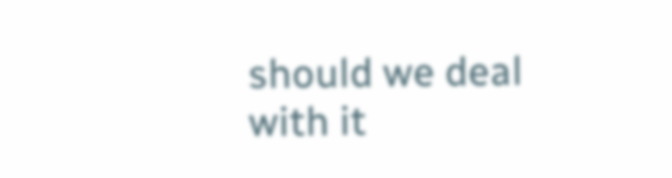should we deal with it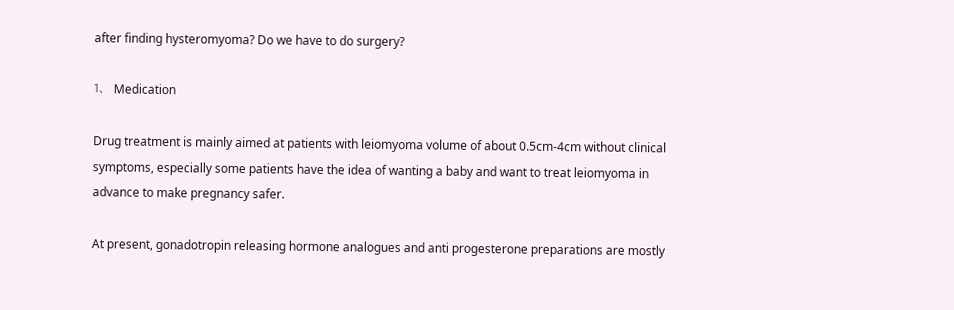after finding hysteromyoma? Do we have to do surgery?

1、 Medication

Drug treatment is mainly aimed at patients with leiomyoma volume of about 0.5cm-4cm without clinical symptoms, especially some patients have the idea of wanting a baby and want to treat leiomyoma in advance to make pregnancy safer.

At present, gonadotropin releasing hormone analogues and anti progesterone preparations are mostly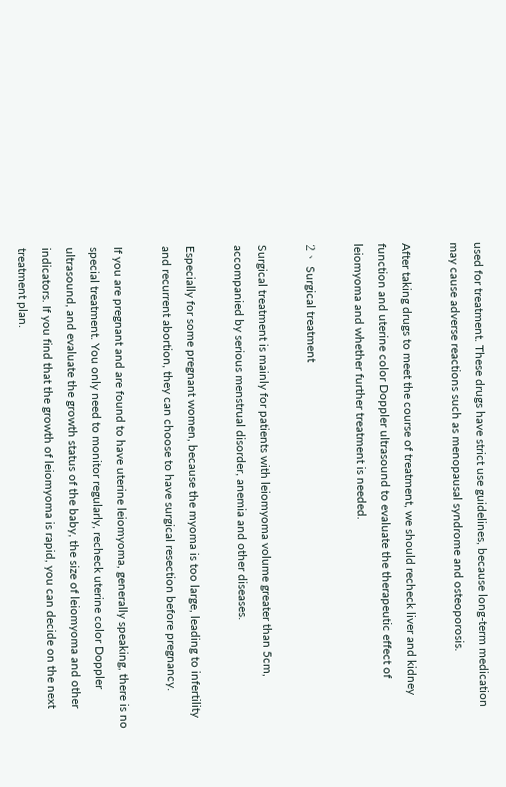used for treatment. These drugs have strict use guidelines, because long-term medication may cause adverse reactions such as menopausal syndrome and osteoporosis.

After taking drugs to meet the course of treatment, we should recheck liver and kidney function and uterine color Doppler ultrasound to evaluate the therapeutic effect of leiomyoma and whether further treatment is needed.

2、 Surgical treatment

Surgical treatment is mainly for patients with leiomyoma volume greater than 5cm, accompanied by serious menstrual disorder, anemia and other diseases.

Especially for some pregnant women, because the myoma is too large, leading to infertility and recurrent abortion, they can choose to have surgical resection before pregnancy.

If you are pregnant and are found to have uterine leiomyoma, generally speaking, there is no special treatment. You only need to monitor regularly, recheck uterine color Doppler ultrasound, and evaluate the growth status of the baby, the size of leiomyoma and other indicators. If you find that the growth of leiomyoma is rapid, you can decide on the next treatment plan.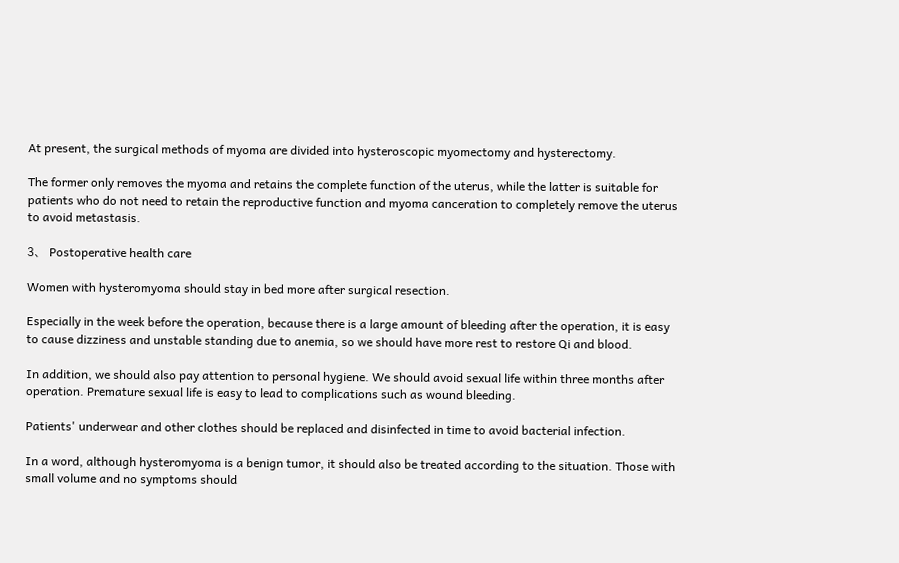At present, the surgical methods of myoma are divided into hysteroscopic myomectomy and hysterectomy.

The former only removes the myoma and retains the complete function of the uterus, while the latter is suitable for patients who do not need to retain the reproductive function and myoma canceration to completely remove the uterus to avoid metastasis.

3、 Postoperative health care

Women with hysteromyoma should stay in bed more after surgical resection.

Especially in the week before the operation, because there is a large amount of bleeding after the operation, it is easy to cause dizziness and unstable standing due to anemia, so we should have more rest to restore Qi and blood.

In addition, we should also pay attention to personal hygiene. We should avoid sexual life within three months after operation. Premature sexual life is easy to lead to complications such as wound bleeding.

Patients' underwear and other clothes should be replaced and disinfected in time to avoid bacterial infection.

In a word, although hysteromyoma is a benign tumor, it should also be treated according to the situation. Those with small volume and no symptoms should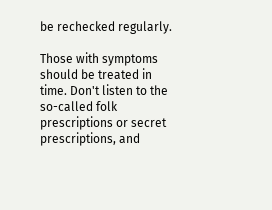be rechecked regularly.

Those with symptoms should be treated in time. Don't listen to the so-called folk prescriptions or secret prescriptions, and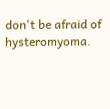don't be afraid of hysteromyoma.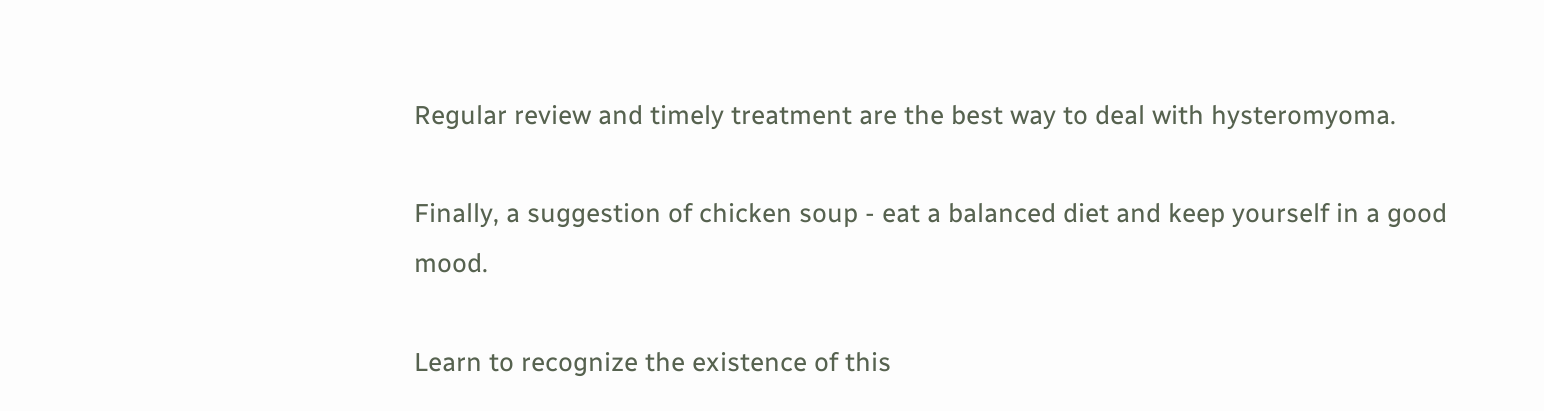Regular review and timely treatment are the best way to deal with hysteromyoma.

Finally, a suggestion of chicken soup - eat a balanced diet and keep yourself in a good mood.

Learn to recognize the existence of this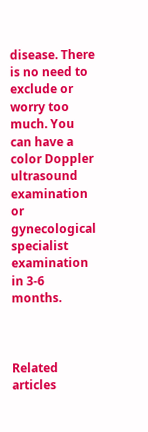disease. There is no need to exclude or worry too much. You can have a color Doppler ultrasound examination or gynecological specialist examination in 3-6 months.



Related articles